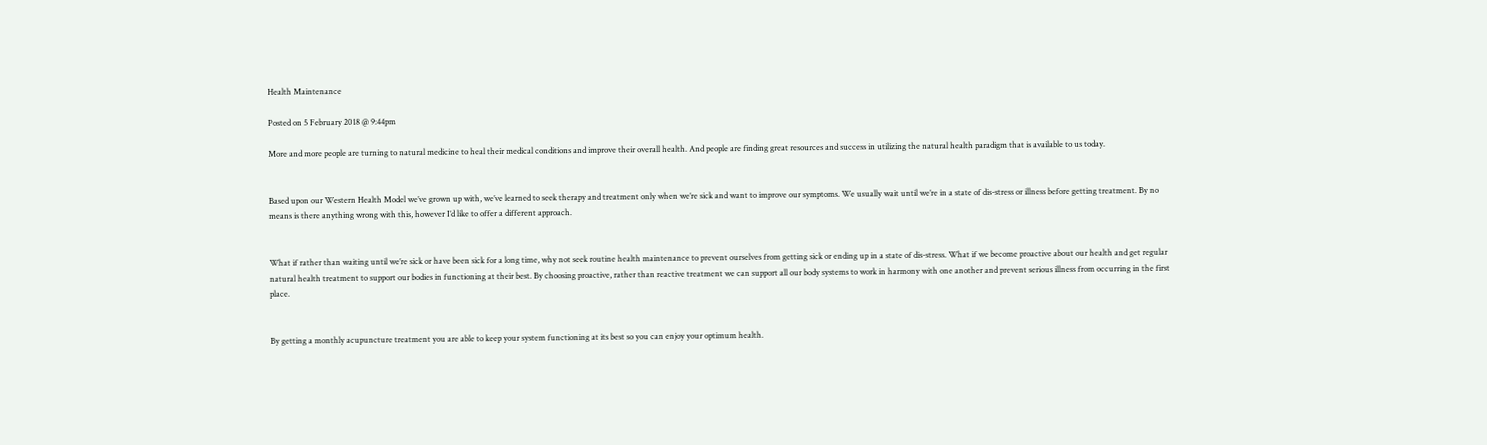Health Maintenance

Posted on 5 February 2018 @ 9:44pm

More and more people are turning to natural medicine to heal their medical conditions and improve their overall health. And people are finding great resources and success in utilizing the natural health paradigm that is available to us today.


Based upon our Western Health Model we’ve grown up with, we’ve learned to seek therapy and treatment only when we’re sick and want to improve our symptoms. We usually wait until we’re in a state of dis-stress or illness before getting treatment. By no means is there anything wrong with this, however I’d like to offer a different approach.


What if rather than waiting until we’re sick or have been sick for a long time, why not seek routine health maintenance to prevent ourselves from getting sick or ending up in a state of dis-stress. What if we become proactive about our health and get regular natural health treatment to support our bodies in functioning at their best. By choosing proactive, rather than reactive treatment we can support all our body systems to work in harmony with one another and prevent serious illness from occurring in the first place.


By getting a monthly acupuncture treatment you are able to keep your system functioning at its best so you can enjoy your optimum health.